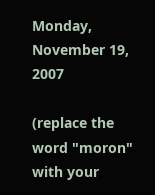Monday, November 19, 2007

(replace the word "moron" with your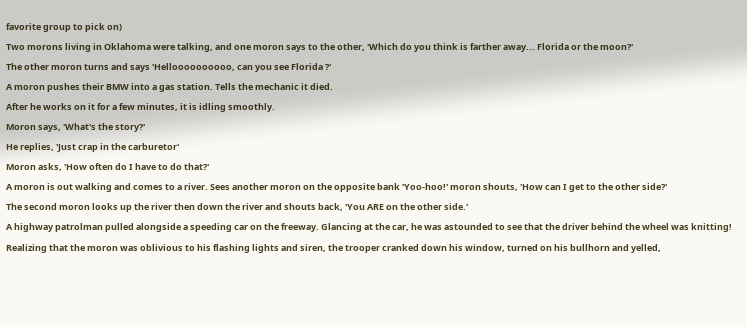favorite group to pick on)
Two morons living in Oklahoma were talking, and one moron says to the other, 'Which do you think is farther away... Florida or the moon?'
The other moron turns and says 'Helloooooooooo, can you see Florida ?'
A moron pushes their BMW into a gas station. Tells the mechanic it died.
After he works on it for a few minutes, it is idling smoothly.
Moron says, 'What's the story?'
He replies, 'Just crap in the carburetor'
Moron asks, 'How often do I have to do that?'
A moron is out walking and comes to a river. Sees another moron on the opposite bank 'Yoo-hoo!' moron shouts, 'How can I get to the other side?'
The second moron looks up the river then down the river and shouts back, 'You ARE on the other side.'
A highway patrolman pulled alongside a speeding car on the freeway. Glancing at the car, he was astounded to see that the driver behind the wheel was knitting! Realizing that the moron was oblivious to his flashing lights and siren, the trooper cranked down his window, turned on his bullhorn and yelled,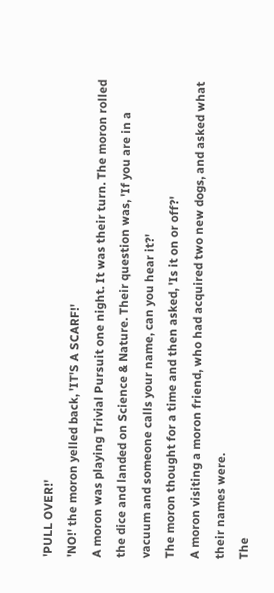'PULL OVER!'
'NO!' the moron yelled back, 'IT'S A SCARF!'
A moron was playing Trivial Pursuit one night. It was their turn. The moron rolled the dice and landed on Science & Nature. Their question was, 'If you are in a vacuum and someone calls your name, can you hear it?'
The moron thought for a time and then asked, 'Is it on or off?'
A moron visiting a moron friend, who had acquired two new dogs, and asked what their names were.
The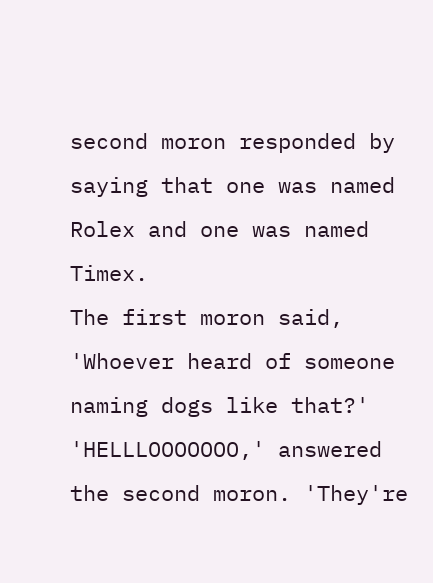second moron responded by saying that one was named Rolex and one was named Timex.
The first moron said, 'Whoever heard of someone naming dogs like that?'
'HELLLOOOOOOO,' answered the second moron. 'They're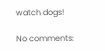watch dogs!

No comments: